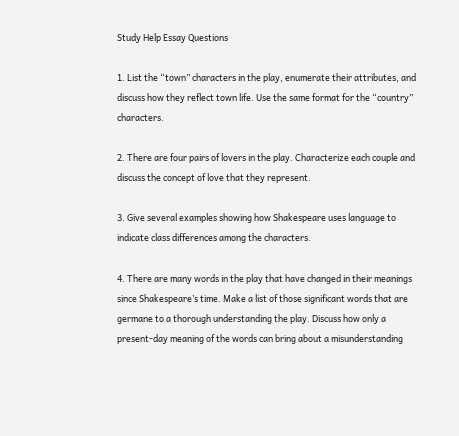Study Help Essay Questions

1. List the “town” characters in the play, enumerate their attributes, and discuss how they reflect town life. Use the same format for the “country” characters.

2. There are four pairs of lovers in the play. Characterize each couple and discuss the concept of love that they represent.

3. Give several examples showing how Shakespeare uses language to indicate class differences among the characters.

4. There are many words in the play that have changed in their meanings since Shakespeare’s time. Make a list of those significant words that are germane to a thorough understanding the play. Discuss how only a present-day meaning of the words can bring about a misunderstanding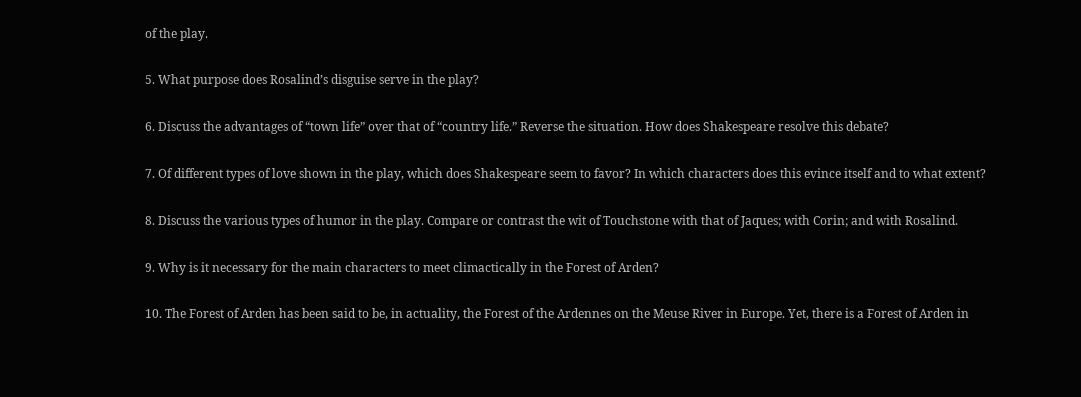of the play.

5. What purpose does Rosalind’s disguise serve in the play?

6. Discuss the advantages of “town life” over that of “country life.” Reverse the situation. How does Shakespeare resolve this debate?

7. Of different types of love shown in the play, which does Shakespeare seem to favor? In which characters does this evince itself and to what extent?

8. Discuss the various types of humor in the play. Compare or contrast the wit of Touchstone with that of Jaques; with Corin; and with Rosalind.

9. Why is it necessary for the main characters to meet climactically in the Forest of Arden?

10. The Forest of Arden has been said to be, in actuality, the Forest of the Ardennes on the Meuse River in Europe. Yet, there is a Forest of Arden in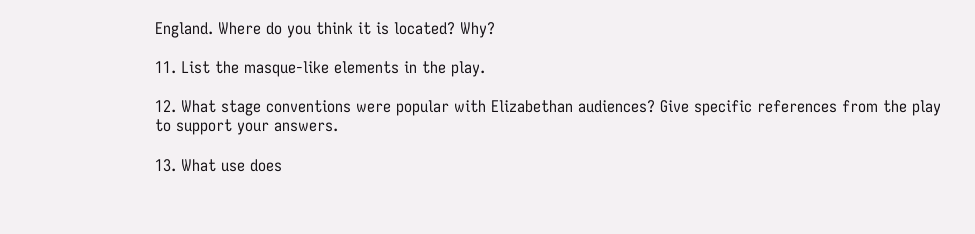England. Where do you think it is located? Why?

11. List the masque-like elements in the play.

12. What stage conventions were popular with Elizabethan audiences? Give specific references from the play to support your answers.

13. What use does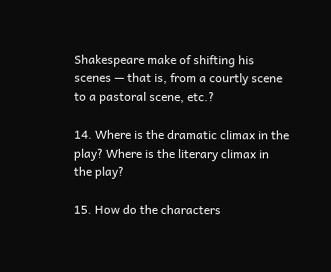Shakespeare make of shifting his scenes — that is, from a courtly scene to a pastoral scene, etc.?

14. Where is the dramatic climax in the play? Where is the literary climax in the play?

15. How do the characters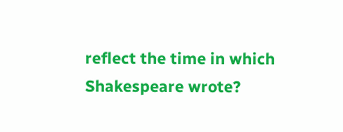reflect the time in which Shakespeare wrote?